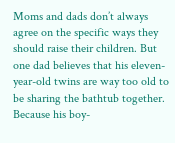Moms and dads don’t always agree on the specific ways they should raise their children. But one dad believes that his eleven-year-old twins are way too old to be sharing the bathtub together. Because his boy-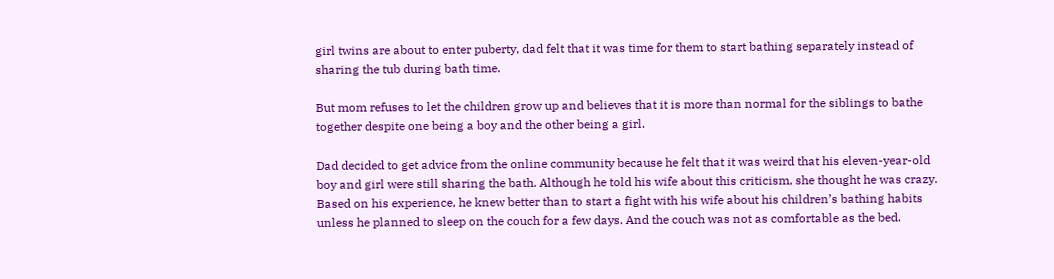girl twins are about to enter puberty, dad felt that it was time for them to start bathing separately instead of sharing the tub during bath time.

But mom refuses to let the children grow up and believes that it is more than normal for the siblings to bathe together despite one being a boy and the other being a girl.

Dad decided to get advice from the online community because he felt that it was weird that his eleven-year-old boy and girl were still sharing the bath. Although he told his wife about this criticism, she thought he was crazy. Based on his experience, he knew better than to start a fight with his wife about his children’s bathing habits unless he planned to sleep on the couch for a few days. And the couch was not as comfortable as the bed.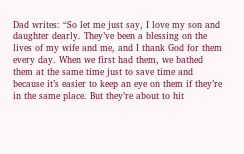Dad writes: “So let me just say, I love my son and daughter dearly. They’ve been a blessing on the lives of my wife and me, and I thank God for them every day. When we first had them, we bathed them at the same time just to save time and because it’s easier to keep an eye on them if they’re in the same place. But they’re about to hit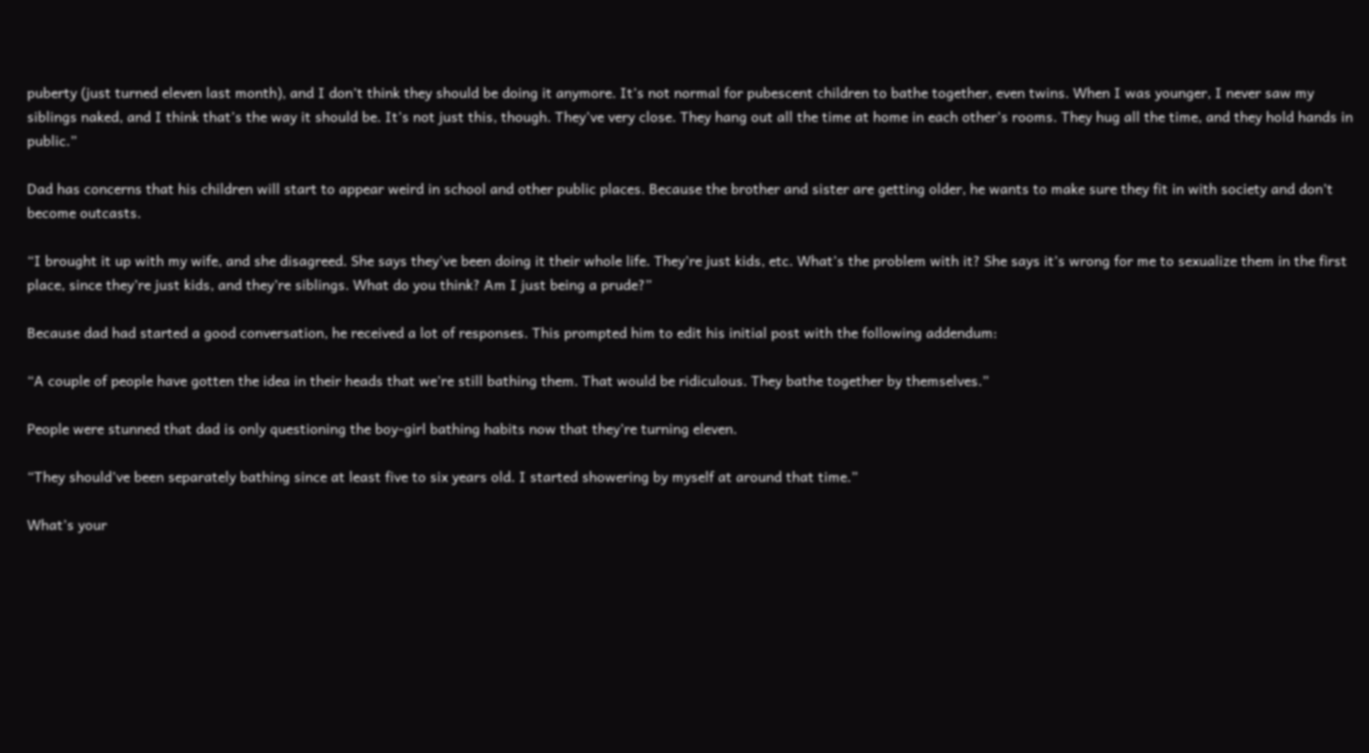puberty (just turned eleven last month), and I don’t think they should be doing it anymore. It’s not normal for pubescent children to bathe together, even twins. When I was younger, I never saw my siblings naked, and I think that’s the way it should be. It’s not just this, though. They’ve very close. They hang out all the time at home in each other’s rooms. They hug all the time, and they hold hands in public.”

Dad has concerns that his children will start to appear weird in school and other public places. Because the brother and sister are getting older, he wants to make sure they fit in with society and don’t become outcasts.

“I brought it up with my wife, and she disagreed. She says they’ve been doing it their whole life. They’re just kids, etc. What’s the problem with it? She says it’s wrong for me to sexualize them in the first place, since they’re just kids, and they’re siblings. What do you think? Am I just being a prude?”

Because dad had started a good conversation, he received a lot of responses. This prompted him to edit his initial post with the following addendum:

“A couple of people have gotten the idea in their heads that we’re still bathing them. That would be ridiculous. They bathe together by themselves.”

People were stunned that dad is only questioning the boy-girl bathing habits now that they’re turning eleven.

“They should’ve been separately bathing since at least five to six years old. I started showering by myself at around that time.”

What’s your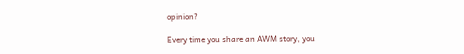opinion?

Every time you share an AWM story, you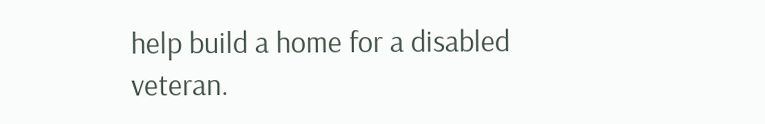help build a home for a disabled veteran.